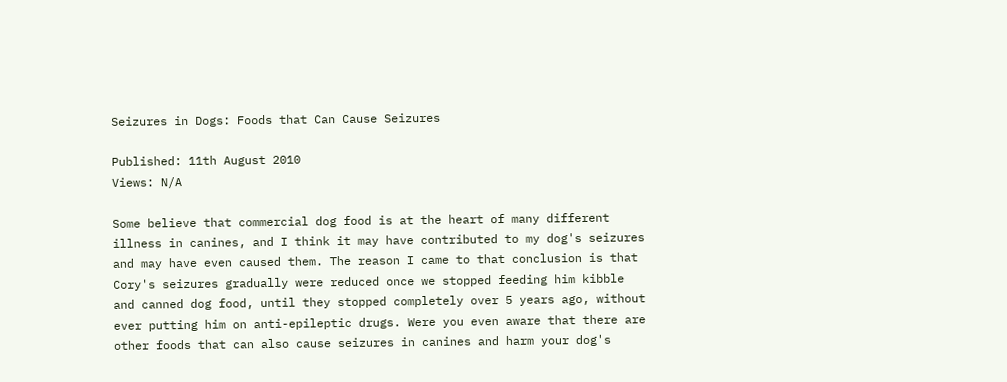Seizures in Dogs: Foods that Can Cause Seizures

Published: 11th August 2010
Views: N/A

Some believe that commercial dog food is at the heart of many different illness in canines, and I think it may have contributed to my dog's seizures and may have even caused them. The reason I came to that conclusion is that Cory's seizures gradually were reduced once we stopped feeding him kibble and canned dog food, until they stopped completely over 5 years ago, without ever putting him on anti-epileptic drugs. Were you even aware that there are other foods that can also cause seizures in canines and harm your dog's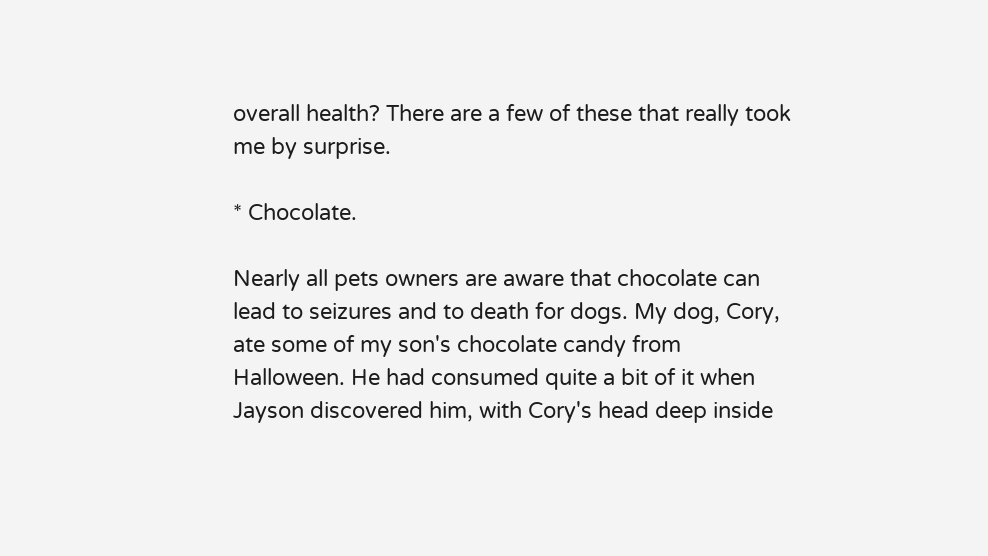overall health? There are a few of these that really took me by surprise.

* Chocolate.

Nearly all pets owners are aware that chocolate can lead to seizures and to death for dogs. My dog, Cory, ate some of my son's chocolate candy from Halloween. He had consumed quite a bit of it when Jayson discovered him, with Cory's head deep inside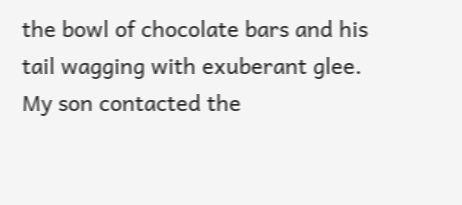the bowl of chocolate bars and his tail wagging with exuberant glee. My son contacted the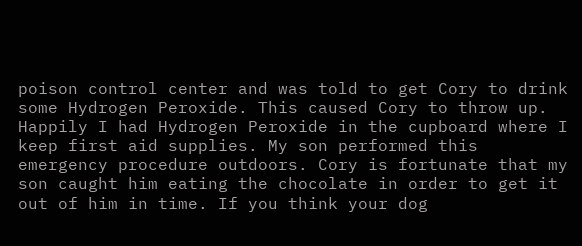poison control center and was told to get Cory to drink some Hydrogen Peroxide. This caused Cory to throw up. Happily I had Hydrogen Peroxide in the cupboard where I keep first aid supplies. My son performed this emergency procedure outdoors. Cory is fortunate that my son caught him eating the chocolate in order to get it out of him in time. If you think your dog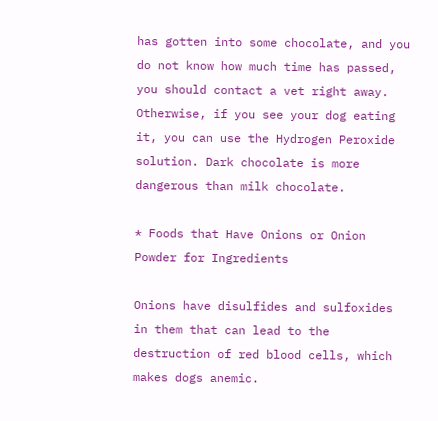has gotten into some chocolate, and you do not know how much time has passed, you should contact a vet right away. Otherwise, if you see your dog eating it, you can use the Hydrogen Peroxide solution. Dark chocolate is more dangerous than milk chocolate.

* Foods that Have Onions or Onion Powder for Ingredients

Onions have disulfides and sulfoxides in them that can lead to the destruction of red blood cells, which makes dogs anemic.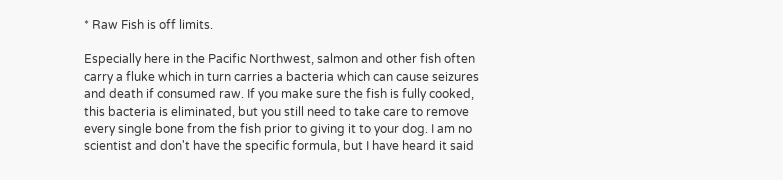* Raw Fish is off limits.

Especially here in the Pacific Northwest, salmon and other fish often carry a fluke which in turn carries a bacteria which can cause seizures and death if consumed raw. If you make sure the fish is fully cooked, this bacteria is eliminated, but you still need to take care to remove every single bone from the fish prior to giving it to your dog. I am no scientist and don't have the specific formula, but I have heard it said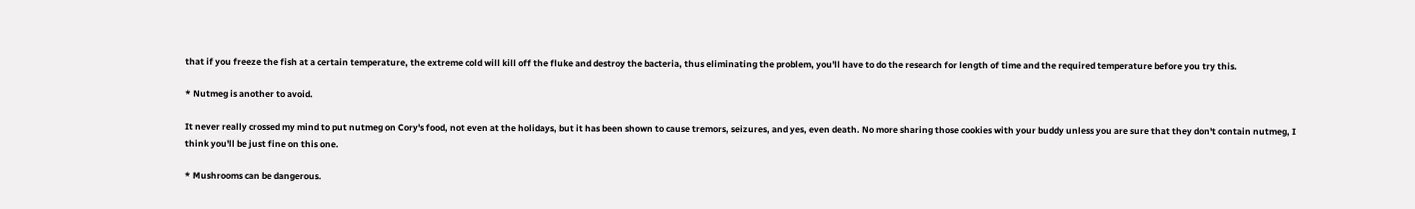that if you freeze the fish at a certain temperature, the extreme cold will kill off the fluke and destroy the bacteria, thus eliminating the problem, you'll have to do the research for length of time and the required temperature before you try this.

* Nutmeg is another to avoid.

It never really crossed my mind to put nutmeg on Cory's food, not even at the holidays, but it has been shown to cause tremors, seizures, and yes, even death. No more sharing those cookies with your buddy unless you are sure that they don't contain nutmeg, I think you'll be just fine on this one.

* Mushrooms can be dangerous.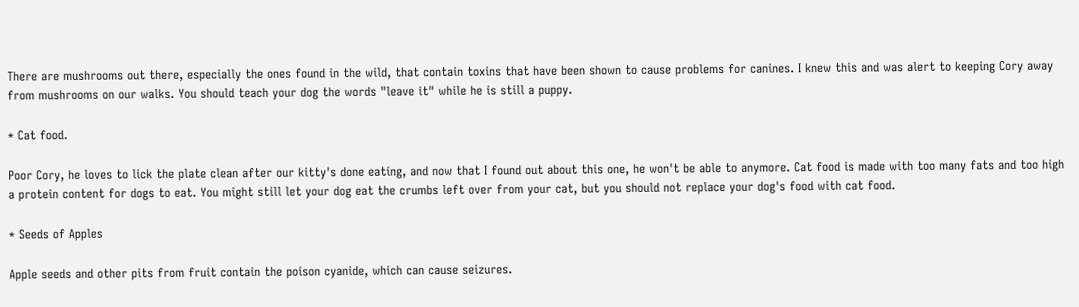There are mushrooms out there, especially the ones found in the wild, that contain toxins that have been shown to cause problems for canines. I knew this and was alert to keeping Cory away from mushrooms on our walks. You should teach your dog the words "leave it" while he is still a puppy.

* Cat food.

Poor Cory, he loves to lick the plate clean after our kitty's done eating, and now that I found out about this one, he won't be able to anymore. Cat food is made with too many fats and too high a protein content for dogs to eat. You might still let your dog eat the crumbs left over from your cat, but you should not replace your dog's food with cat food.

* Seeds of Apples

Apple seeds and other pits from fruit contain the poison cyanide, which can cause seizures.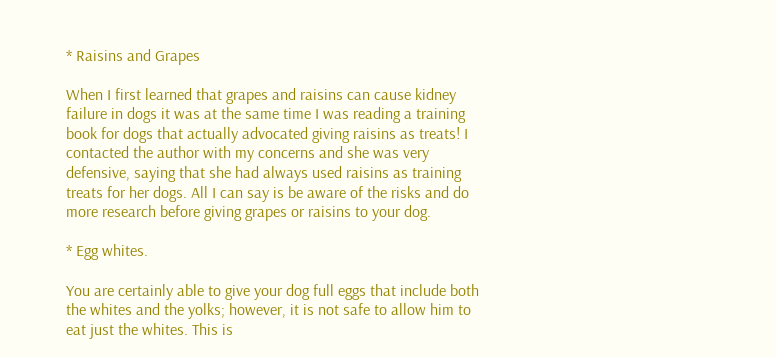* Raisins and Grapes

When I first learned that grapes and raisins can cause kidney failure in dogs it was at the same time I was reading a training book for dogs that actually advocated giving raisins as treats! I contacted the author with my concerns and she was very defensive, saying that she had always used raisins as training treats for her dogs. All I can say is be aware of the risks and do more research before giving grapes or raisins to your dog.

* Egg whites.

You are certainly able to give your dog full eggs that include both the whites and the yolks; however, it is not safe to allow him to eat just the whites. This is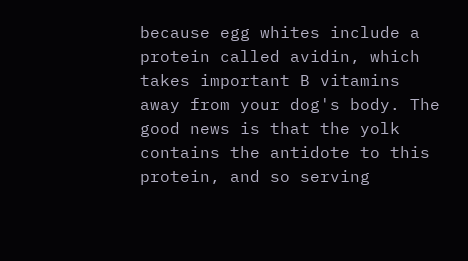because egg whites include a protein called avidin, which takes important B vitamins away from your dog's body. The good news is that the yolk contains the antidote to this protein, and so serving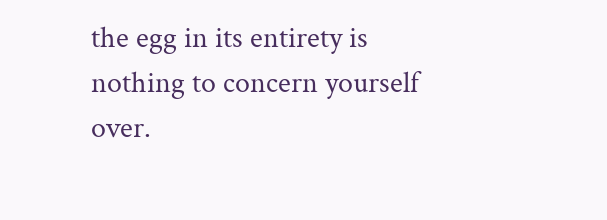the egg in its entirety is nothing to concern yourself over.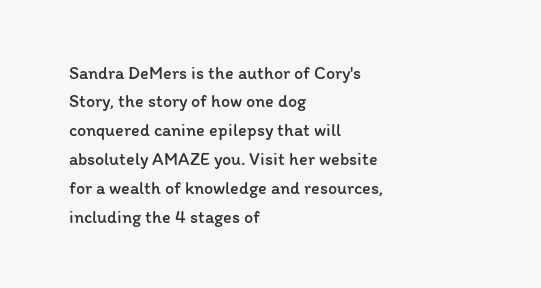Sandra DeMers is the author of Cory's Story, the story of how one dog conquered canine epilepsy that will absolutely AMAZE you. Visit her website for a wealth of knowledge and resources, including the 4 stages of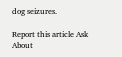dog seizures.

Report this article Ask About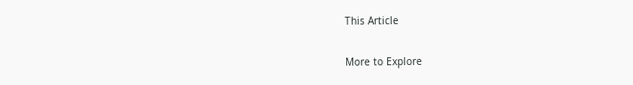This Article

More to Explore